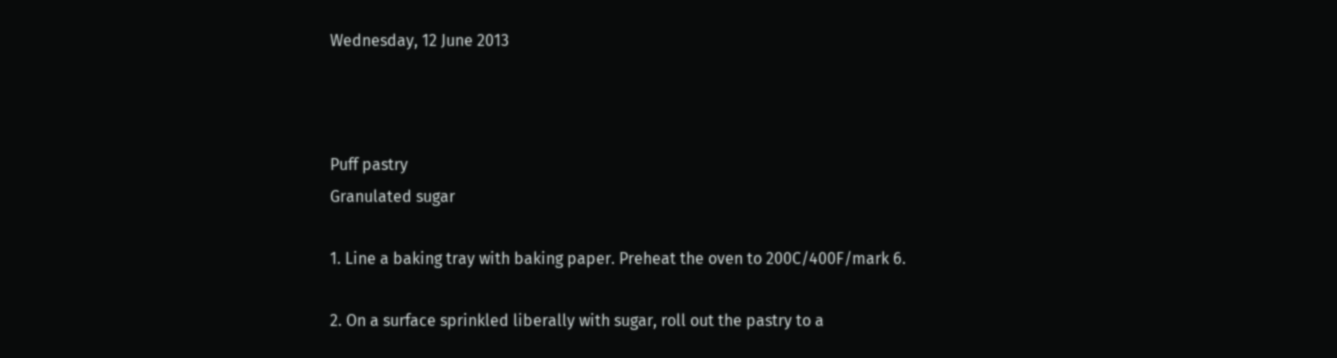Wednesday, 12 June 2013



Puff pastry
Granulated sugar

1. Line a baking tray with baking paper. Preheat the oven to 200C/400F/mark 6.

2. On a surface sprinkled liberally with sugar, roll out the pastry to a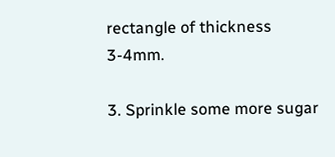rectangle of thickness 3-4mm.

3. Sprinkle some more sugar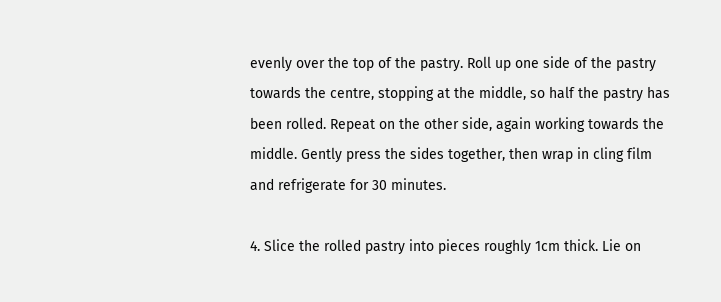evenly over the top of the pastry. Roll up one side of the pastry towards the centre, stopping at the middle, so half the pastry has been rolled. Repeat on the other side, again working towards the middle. Gently press the sides together, then wrap in cling film and refrigerate for 30 minutes.

4. Slice the rolled pastry into pieces roughly 1cm thick. Lie on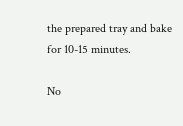the prepared tray and bake for 10-15 minutes.

No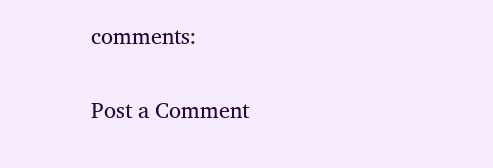comments:

Post a Comment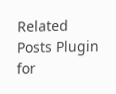Related Posts Plugin for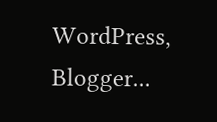WordPress, Blogger...